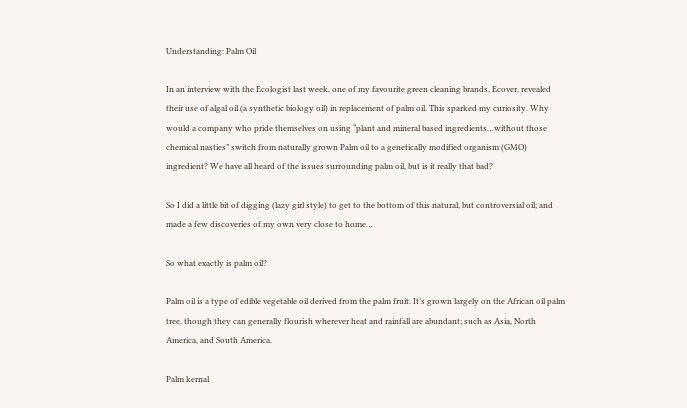Understanding: Palm Oil

In an interview with the Ecologist last week, one of my favourite green cleaning brands, Ecover, revealed their use of algal oil (a synthetic biology oil) in replacement of palm oil. This sparked my curiosity. Why would a company who pride themselves on using “plant and mineral based ingredients…without those chemical nasties” switch from naturally grown Palm oil to a genetically modified organism (GMO) ingredient? We have all heard of the issues surrounding palm oil, but is it really that bad?

So I did a little bit of digging (lazy girl style) to get to the bottom of this natural, but controversial oil; and made a few discoveries of my own very close to home…

So what exactly is palm oil?

Palm oil is a type of edible vegetable oil derived from the palm fruit. It’s grown largely on the African oil palm tree, though they can generally flourish wherever heat and rainfall are abundant; such as Asia, North America, and South America.

Palm kernal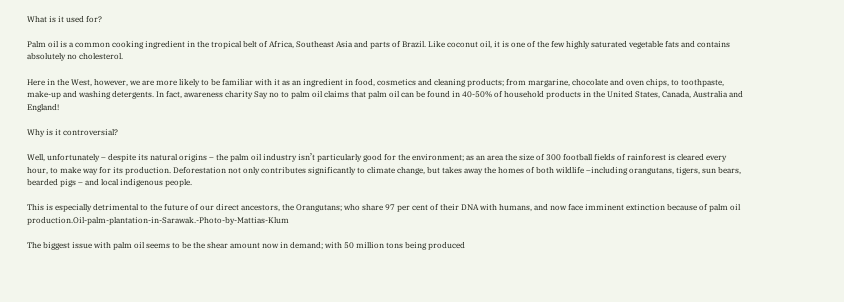What is it used for?

Palm oil is a common cooking ingredient in the tropical belt of Africa, Southeast Asia and parts of Brazil. Like coconut oil, it is one of the few highly saturated vegetable fats and contains absolutely no cholesterol.

Here in the West, however, we are more likely to be familiar with it as an ingredient in food, cosmetics and cleaning products; from margarine, chocolate and oven chips, to toothpaste, make-up and washing detergents. In fact, awareness charity Say no to palm oil claims that palm oil can be found in 40-50% of household products in the United States, Canada, Australia and England!

Why is it controversial?

Well, unfortunately – despite its natural origins – the palm oil industry isn’t particularly good for the environment; as an area the size of 300 football fields of rainforest is cleared every hour, to make way for its production. Deforestation not only contributes significantly to climate change, but takes away the homes of both wildlife –including orangutans, tigers, sun bears, bearded pigs – and local indigenous people.

This is especially detrimental to the future of our direct ancestors, the Orangutans; who share 97 per cent of their DNA with humans, and now face imminent extinction because of palm oil production.Oil-palm-plantation-in-Sarawak.-Photo-by-Mattias-Klum

The biggest issue with palm oil seems to be the shear amount now in demand; with 50 million tons being produced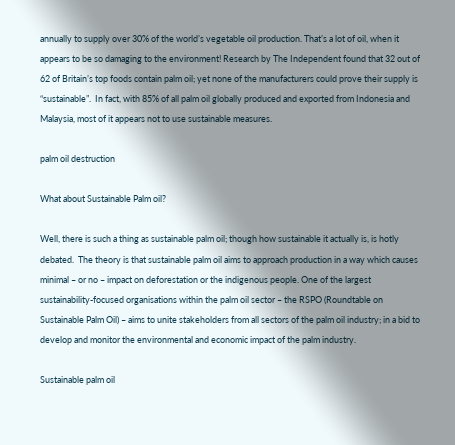annually to supply over 30% of the world’s vegetable oil production. That’s a lot of oil, when it appears to be so damaging to the environment! Research by The Independent found that 32 out of 62 of Britain’s top foods contain palm oil; yet none of the manufacturers could prove their supply is “sustainable”.  In fact, with 85% of all palm oil globally produced and exported from Indonesia and Malaysia, most of it appears not to use sustainable measures.

palm oil destruction

What about Sustainable Palm oil?

Well, there is such a thing as sustainable palm oil; though how sustainable it actually is, is hotly debated.  The theory is that sustainable palm oil aims to approach production in a way which causes minimal – or no – impact on deforestation or the indigenous people. One of the largest sustainability-focused organisations within the palm oil sector – the RSPO (Roundtable on Sustainable Palm Oil) – aims to unite stakeholders from all sectors of the palm oil industry; in a bid to develop and monitor the environmental and economic impact of the palm industry.

Sustainable palm oil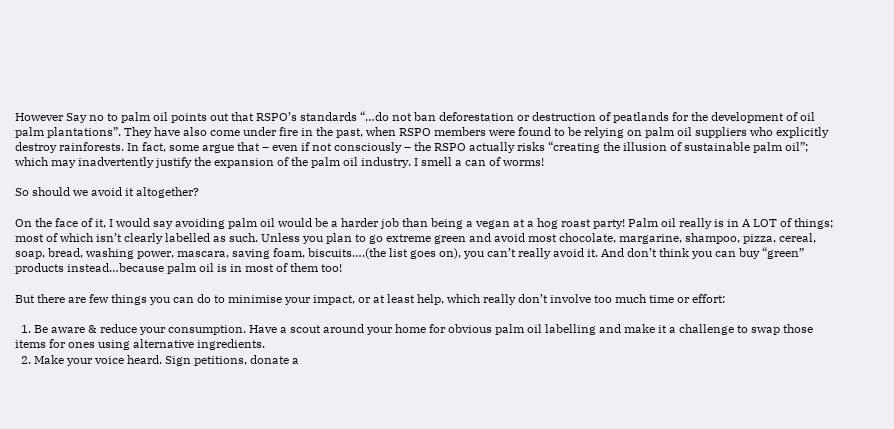However Say no to palm oil points out that RSPO’s standards “…do not ban deforestation or destruction of peatlands for the development of oil palm plantations”. They have also come under fire in the past, when RSPO members were found to be relying on palm oil suppliers who explicitly destroy rainforests. In fact, some argue that – even if not consciously – the RSPO actually risks “creating the illusion of sustainable palm oil”; which may inadvertently justify the expansion of the palm oil industry. I smell a can of worms!

So should we avoid it altogether?

On the face of it, I would say avoiding palm oil would be a harder job than being a vegan at a hog roast party! Palm oil really is in A LOT of things; most of which isn’t clearly labelled as such. Unless you plan to go extreme green and avoid most chocolate, margarine, shampoo, pizza, cereal, soap, bread, washing power, mascara, saving foam, biscuits….(the list goes on), you can’t really avoid it. And don’t think you can buy “green” products instead…because palm oil is in most of them too!

But there are few things you can do to minimise your impact, or at least help, which really don’t involve too much time or effort:

  1. Be aware & reduce your consumption. Have a scout around your home for obvious palm oil labelling and make it a challenge to swap those items for ones using alternative ingredients.
  2. Make your voice heard. Sign petitions, donate a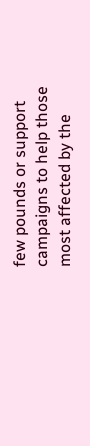few pounds or support campaigns to help those most affected by the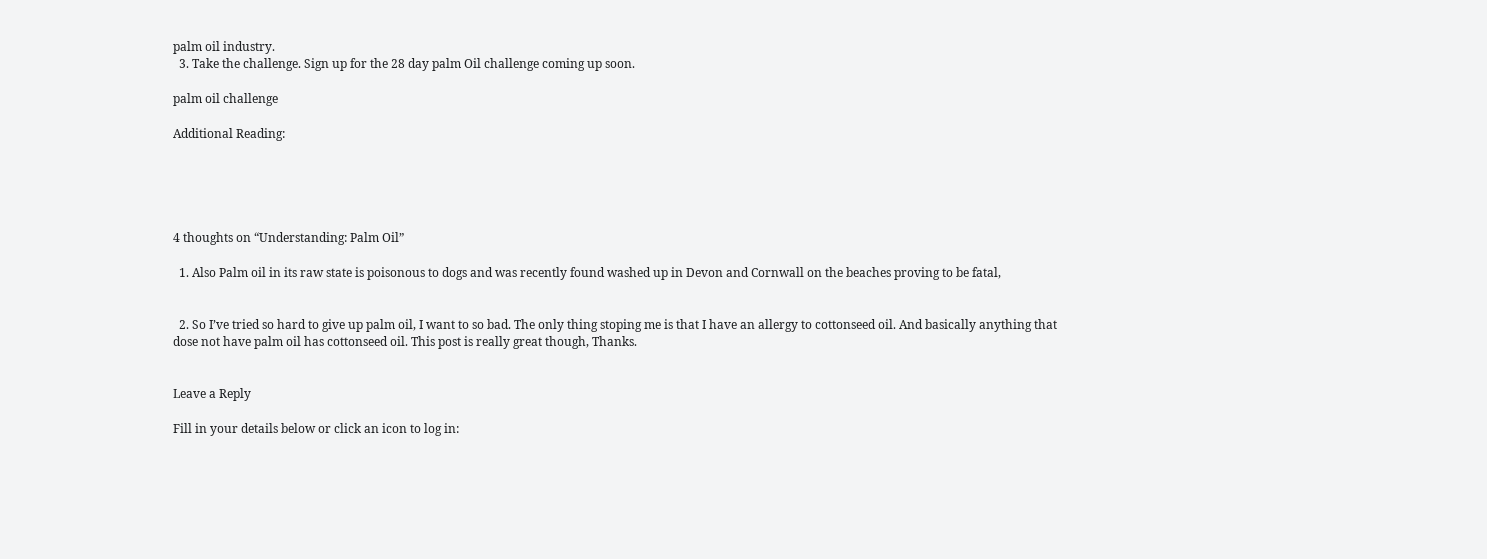palm oil industry.
  3. Take the challenge. Sign up for the 28 day palm Oil challenge coming up soon.

palm oil challenge

Additional Reading:





4 thoughts on “Understanding: Palm Oil”

  1. Also Palm oil in its raw state is poisonous to dogs and was recently found washed up in Devon and Cornwall on the beaches proving to be fatal,


  2. So I’ve tried so hard to give up palm oil, I want to so bad. The only thing stoping me is that I have an allergy to cottonseed oil. And basically anything that dose not have palm oil has cottonseed oil. This post is really great though, Thanks.


Leave a Reply

Fill in your details below or click an icon to log in: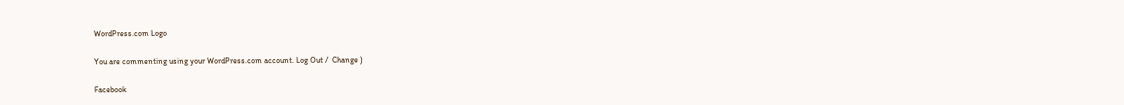WordPress.com Logo

You are commenting using your WordPress.com account. Log Out /  Change )

Facebook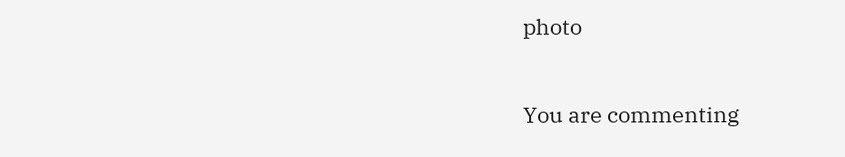photo

You are commenting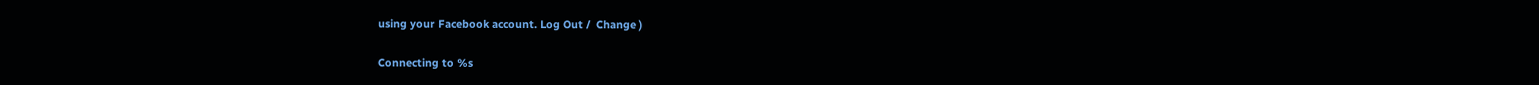using your Facebook account. Log Out /  Change )

Connecting to %s